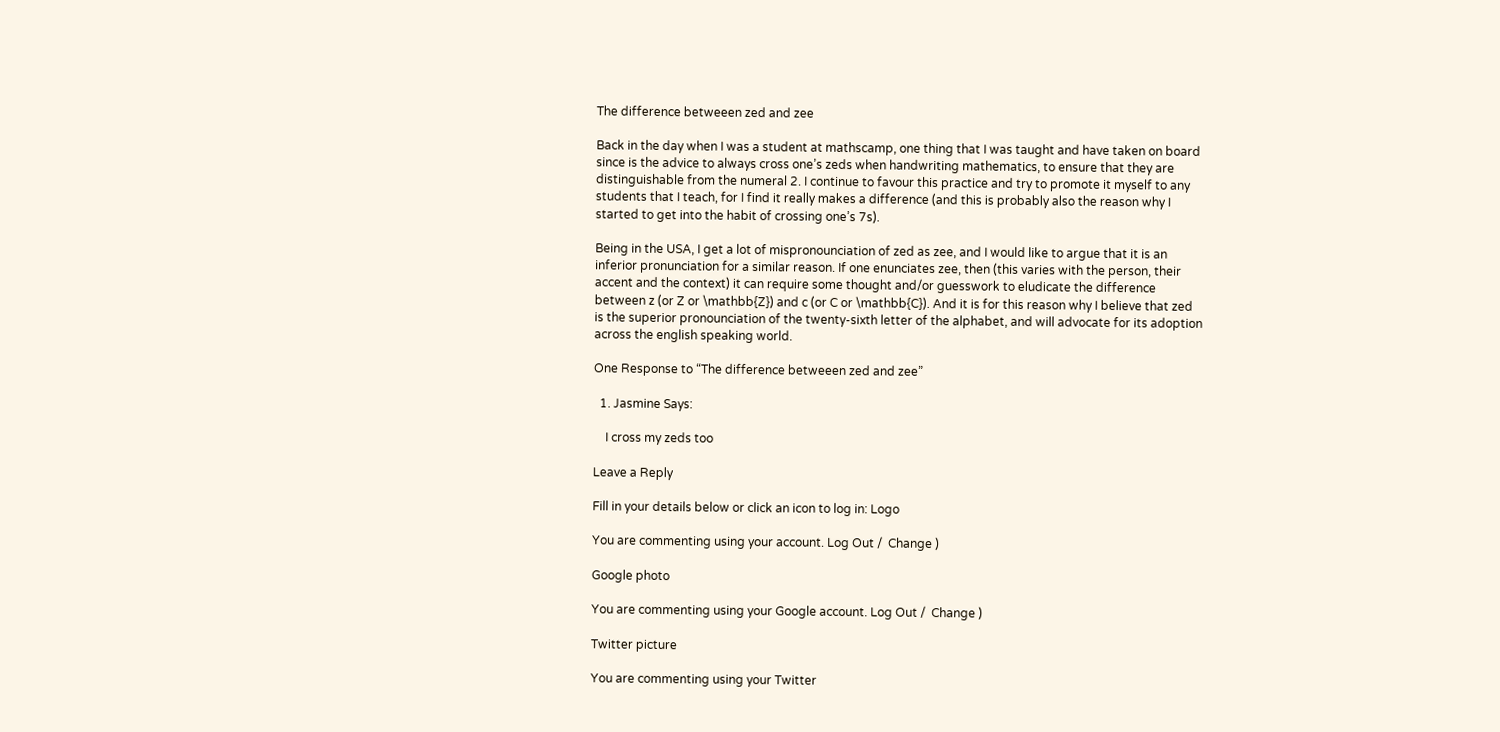The difference betweeen zed and zee

Back in the day when I was a student at mathscamp, one thing that I was taught and have taken on board since is the advice to always cross one’s zeds when handwriting mathematics, to ensure that they are distinguishable from the numeral 2. I continue to favour this practice and try to promote it myself to any students that I teach, for I find it really makes a difference (and this is probably also the reason why I started to get into the habit of crossing one’s 7s).

Being in the USA, I get a lot of mispronounciation of zed as zee, and I would like to argue that it is an inferior pronunciation for a similar reason. If one enunciates zee, then (this varies with the person, their accent and the context) it can require some thought and/or guesswork to eludicate the difference between z (or Z or \mathbb{Z}) and c (or C or \mathbb{C}). And it is for this reason why I believe that zed is the superior pronounciation of the twenty-sixth letter of the alphabet, and will advocate for its adoption across the english speaking world.

One Response to “The difference betweeen zed and zee”

  1. Jasmine Says:

    I cross my zeds too

Leave a Reply

Fill in your details below or click an icon to log in: Logo

You are commenting using your account. Log Out /  Change )

Google photo

You are commenting using your Google account. Log Out /  Change )

Twitter picture

You are commenting using your Twitter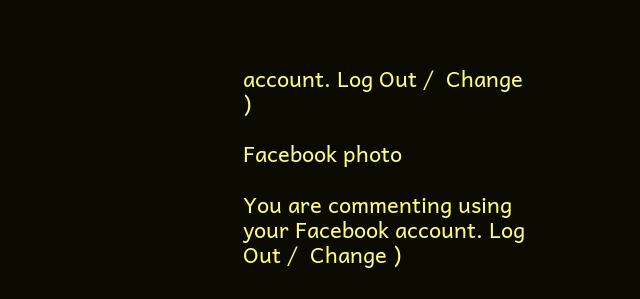account. Log Out /  Change )

Facebook photo

You are commenting using your Facebook account. Log Out /  Change )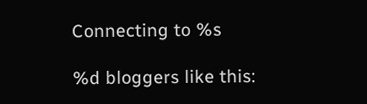Connecting to %s

%d bloggers like this: